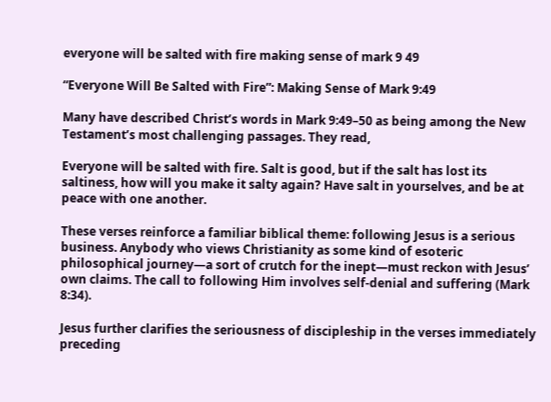everyone will be salted with fire making sense of mark 9 49

“Everyone Will Be Salted with Fire”: Making Sense of Mark 9:49

Many have described Christ’s words in Mark 9:49–50 as being among the New Testament’s most challenging passages. They read,

Everyone will be salted with fire. Salt is good, but if the salt has lost its saltiness, how will you make it salty again? Have salt in yourselves, and be at peace with one another.

These verses reinforce a familiar biblical theme: following Jesus is a serious business. Anybody who views Christianity as some kind of esoteric philosophical journey—a sort of crutch for the inept—must reckon with Jesus’ own claims. The call to following Him involves self-denial and suffering (Mark 8:34).

Jesus further clarifies the seriousness of discipleship in the verses immediately preceding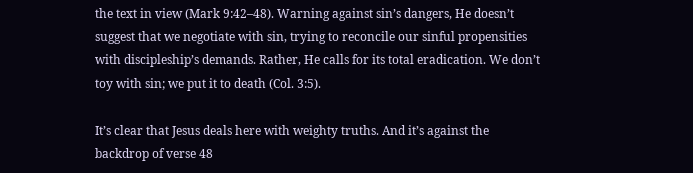the text in view (Mark 9:42–48). Warning against sin’s dangers, He doesn’t suggest that we negotiate with sin, trying to reconcile our sinful propensities with discipleship’s demands. Rather, He calls for its total eradication. We don’t toy with sin; we put it to death (Col. 3:5).

It’s clear that Jesus deals here with weighty truths. And it’s against the backdrop of verse 48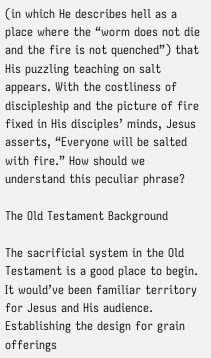(in which He describes hell as a place where the “worm does not die and the fire is not quenched”) that His puzzling teaching on salt appears. With the costliness of discipleship and the picture of fire fixed in His disciples’ minds, Jesus asserts, “Everyone will be salted with fire.” How should we understand this peculiar phrase?

The Old Testament Background

The sacrificial system in the Old Testament is a good place to begin. It would’ve been familiar territory for Jesus and His audience. Establishing the design for grain offerings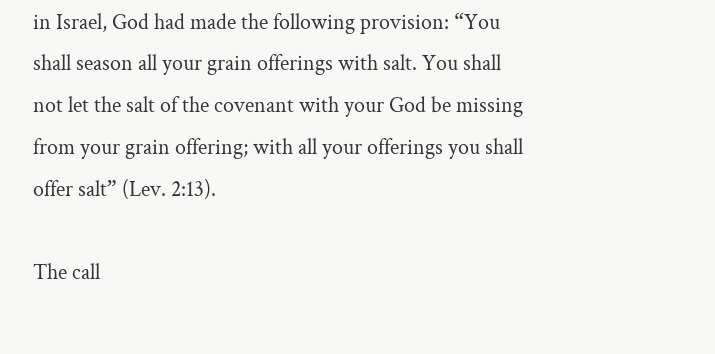in Israel, God had made the following provision: “You shall season all your grain offerings with salt. You shall not let the salt of the covenant with your God be missing from your grain offering; with all your offerings you shall offer salt” (Lev. 2:13).

The call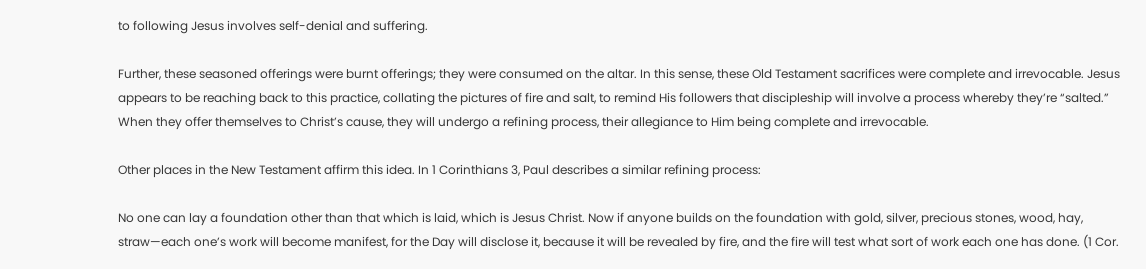to following Jesus involves self-denial and suffering.

Further, these seasoned offerings were burnt offerings; they were consumed on the altar. In this sense, these Old Testament sacrifices were complete and irrevocable. Jesus appears to be reaching back to this practice, collating the pictures of fire and salt, to remind His followers that discipleship will involve a process whereby they’re “salted.” When they offer themselves to Christ’s cause, they will undergo a refining process, their allegiance to Him being complete and irrevocable.

Other places in the New Testament affirm this idea. In 1 Corinthians 3, Paul describes a similar refining process:

No one can lay a foundation other than that which is laid, which is Jesus Christ. Now if anyone builds on the foundation with gold, silver, precious stones, wood, hay, straw—each one’s work will become manifest, for the Day will disclose it, because it will be revealed by fire, and the fire will test what sort of work each one has done. (1 Cor.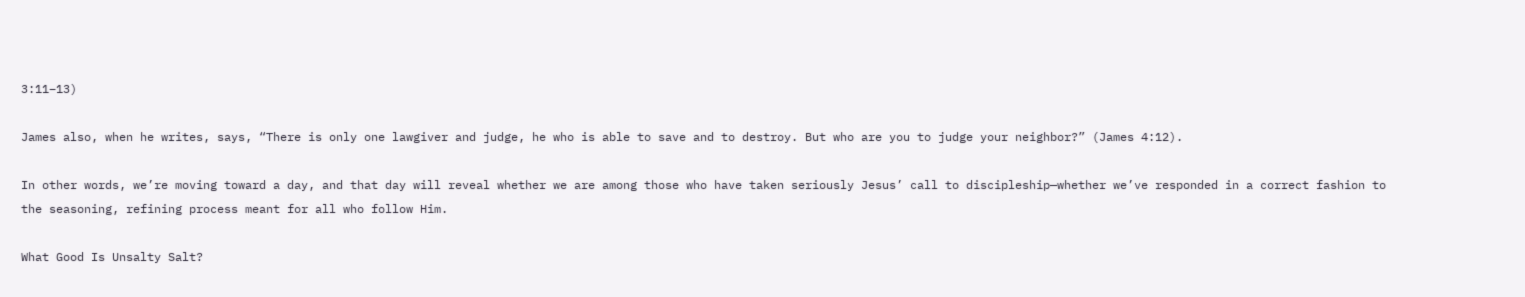3:11–13)

James also, when he writes, says, “There is only one lawgiver and judge, he who is able to save and to destroy. But who are you to judge your neighbor?” (James 4:12).

In other words, we’re moving toward a day, and that day will reveal whether we are among those who have taken seriously Jesus’ call to discipleship—whether we’ve responded in a correct fashion to the seasoning, refining process meant for all who follow Him.

What Good Is Unsalty Salt?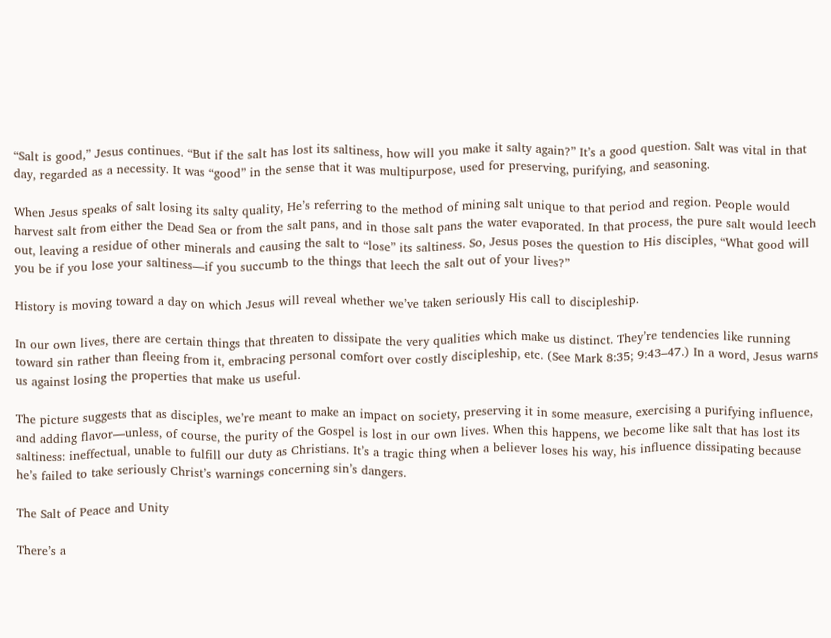“Salt is good,” Jesus continues. “But if the salt has lost its saltiness, how will you make it salty again?” It’s a good question. Salt was vital in that day, regarded as a necessity. It was “good” in the sense that it was multipurpose, used for preserving, purifying, and seasoning.

When Jesus speaks of salt losing its salty quality, He’s referring to the method of mining salt unique to that period and region. People would harvest salt from either the Dead Sea or from the salt pans, and in those salt pans the water evaporated. In that process, the pure salt would leech out, leaving a residue of other minerals and causing the salt to “lose” its saltiness. So, Jesus poses the question to His disciples, “What good will you be if you lose your saltiness—if you succumb to the things that leech the salt out of your lives?”

History is moving toward a day on which Jesus will reveal whether we’ve taken seriously His call to discipleship.

In our own lives, there are certain things that threaten to dissipate the very qualities which make us distinct. They’re tendencies like running toward sin rather than fleeing from it, embracing personal comfort over costly discipleship, etc. (See Mark 8:35; 9:43–47.) In a word, Jesus warns us against losing the properties that make us useful.

The picture suggests that as disciples, we’re meant to make an impact on society, preserving it in some measure, exercising a purifying influence, and adding flavor—unless, of course, the purity of the Gospel is lost in our own lives. When this happens, we become like salt that has lost its saltiness: ineffectual, unable to fulfill our duty as Christians. It’s a tragic thing when a believer loses his way, his influence dissipating because he’s failed to take seriously Christ’s warnings concerning sin’s dangers.

The Salt of Peace and Unity

There’s a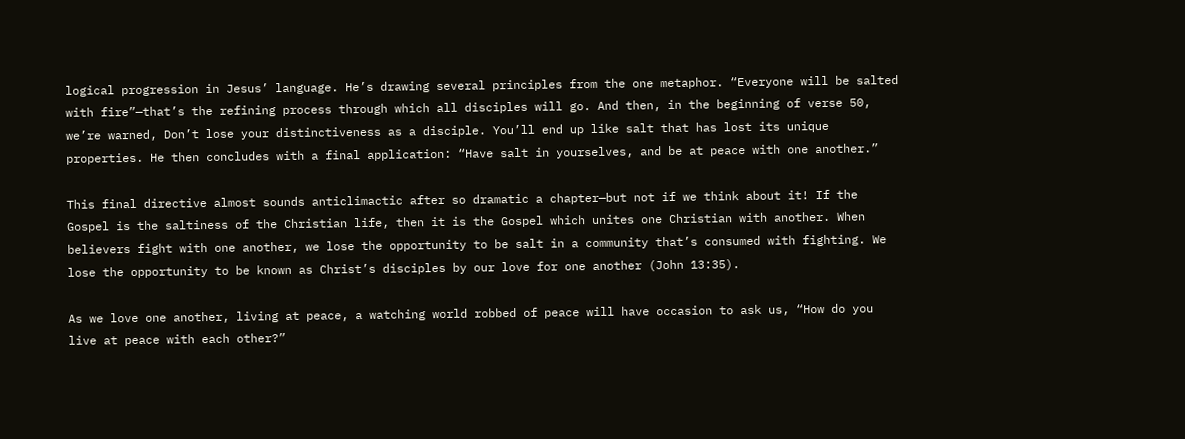logical progression in Jesus’ language. He’s drawing several principles from the one metaphor. “Everyone will be salted with fire”—that’s the refining process through which all disciples will go. And then, in the beginning of verse 50, we’re warned, Don’t lose your distinctiveness as a disciple. You’ll end up like salt that has lost its unique properties. He then concludes with a final application: “Have salt in yourselves, and be at peace with one another.”

This final directive almost sounds anticlimactic after so dramatic a chapter—but not if we think about it! If the Gospel is the saltiness of the Christian life, then it is the Gospel which unites one Christian with another. When believers fight with one another, we lose the opportunity to be salt in a community that’s consumed with fighting. We lose the opportunity to be known as Christ’s disciples by our love for one another (John 13:35).

As we love one another, living at peace, a watching world robbed of peace will have occasion to ask us, “How do you live at peace with each other?”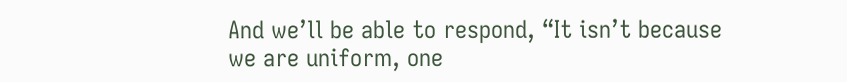And we’ll be able to respond, “It isn’t because we are uniform, one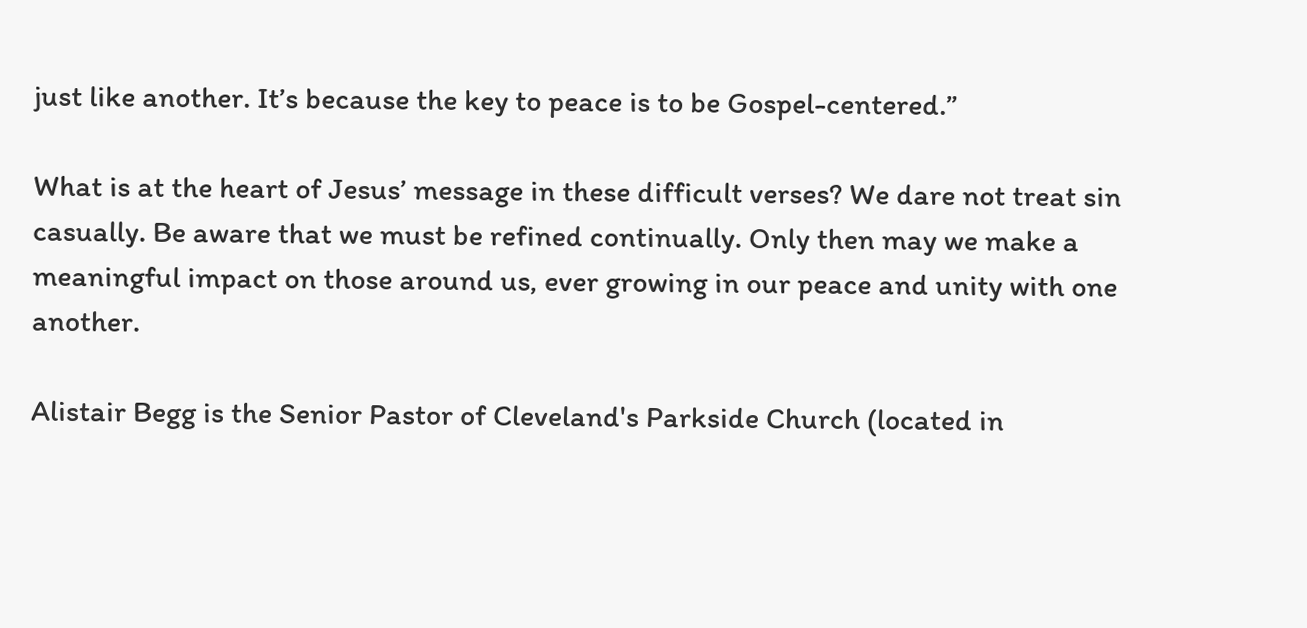just like another. It’s because the key to peace is to be Gospel-centered.”

What is at the heart of Jesus’ message in these difficult verses? We dare not treat sin casually. Be aware that we must be refined continually. Only then may we make a meaningful impact on those around us, ever growing in our peace and unity with one another.

Alistair Begg is the Senior Pastor of Cleveland's Parkside Church (located in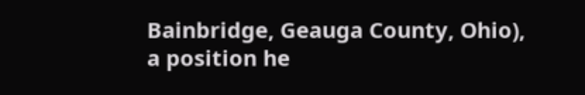Bainbridge, Geauga County, Ohio), a position he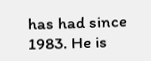has had since 1983. He is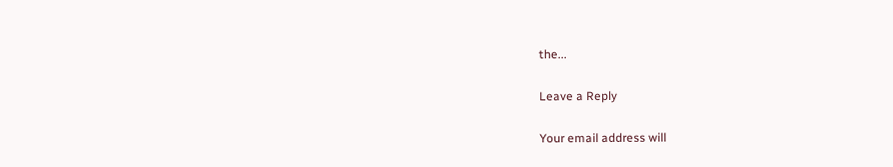the...

Leave a Reply

Your email address will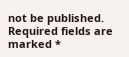not be published. Required fields are marked *